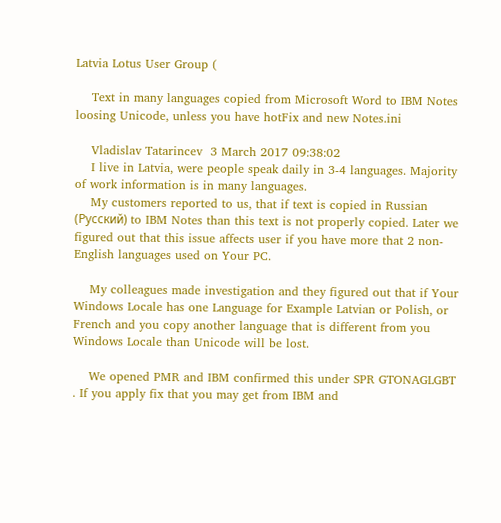Latvia Lotus User Group (

    Text in many languages copied from Microsoft Word to IBM Notes loosing Unicode, unless you have hotFix and new Notes.ini

    Vladislav Tatarincev  3 March 2017 09:38:02
    I live in Latvia, were people speak daily in 3-4 languages. Majority of work information is in many languages.
    My customers reported to us, that if text is copied in Russian (Русский) to IBM Notes than this text is not properly copied. Later we figured out that this issue affects user if you have more that 2 non-English languages used on Your PC.

    My colleagues made investigation and they figured out that if Your Windows Locale has one Language for Example Latvian or Polish, or French and you copy another language that is different from you Windows Locale than Unicode will be lost.

    We opened PMR and IBM confirmed this under SPR GTONAGLGBT . If you apply fix that you may get from IBM and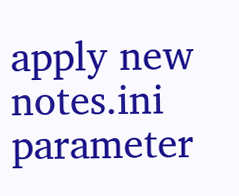apply new notes.ini parameter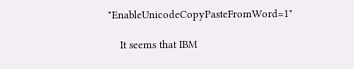"EnableUnicodeCopyPasteFromWord=1"

    It seems that IBM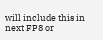will include this in next FP8 or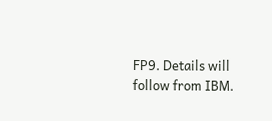FP9. Details will follow from IBM.